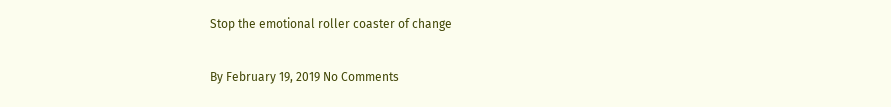Stop the emotional roller coaster of change

By February 19, 2019 No Comments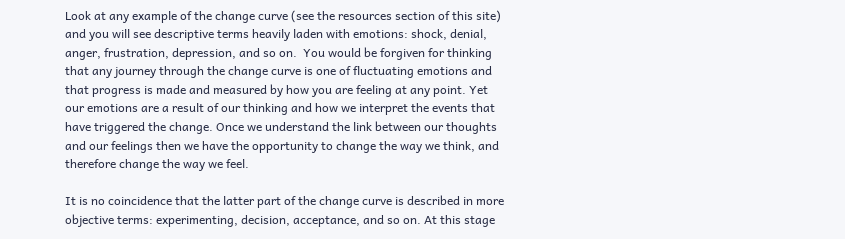Look at any example of the change curve (see the resources section of this site) and you will see descriptive terms heavily laden with emotions: shock, denial, anger, frustration, depression, and so on.  You would be forgiven for thinking that any journey through the change curve is one of fluctuating emotions and that progress is made and measured by how you are feeling at any point. Yet our emotions are a result of our thinking and how we interpret the events that have triggered the change. Once we understand the link between our thoughts and our feelings then we have the opportunity to change the way we think, and therefore change the way we feel.

It is no coincidence that the latter part of the change curve is described in more objective terms: experimenting, decision, acceptance, and so on. At this stage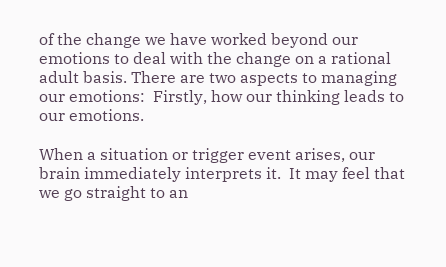of the change we have worked beyond our emotions to deal with the change on a rational adult basis. There are two aspects to managing our emotions:  Firstly, how our thinking leads to our emotions.

When a situation or trigger event arises, our brain immediately interprets it.  It may feel that we go straight to an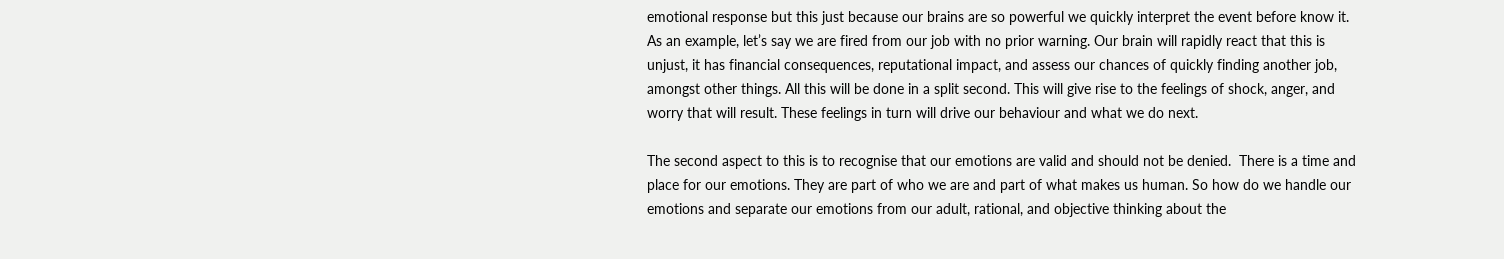emotional response but this just because our brains are so powerful we quickly interpret the event before know it.  As an example, let’s say we are fired from our job with no prior warning. Our brain will rapidly react that this is unjust, it has financial consequences, reputational impact, and assess our chances of quickly finding another job, amongst other things. All this will be done in a split second. This will give rise to the feelings of shock, anger, and worry that will result. These feelings in turn will drive our behaviour and what we do next.

The second aspect to this is to recognise that our emotions are valid and should not be denied.  There is a time and place for our emotions. They are part of who we are and part of what makes us human. So how do we handle our emotions and separate our emotions from our adult, rational, and objective thinking about the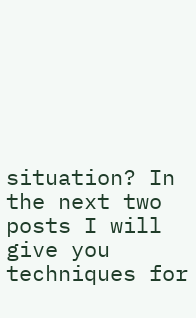situation? In the next two posts I will give you techniques for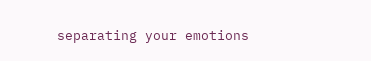separating your emotions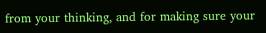from your thinking, and for making sure your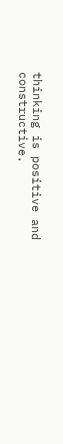thinking is positive and constructive.